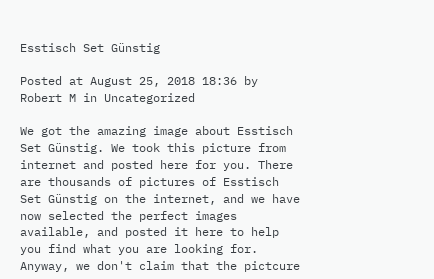Esstisch Set Günstig

Posted at August 25, 2018 18:36 by Robert M in Uncategorized

We got the amazing image about Esstisch Set Günstig. We took this picture from internet and posted here for you. There are thousands of pictures of Esstisch Set Günstig on the internet, and we have now selected the perfect images available, and posted it here to help you find what you are looking for. Anyway, we don't claim that the pictcure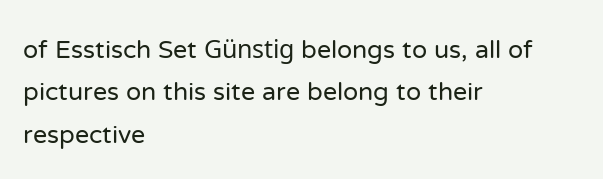of Esstisch Set Günstig belongs to us, all of pictures on this site are belong to their respective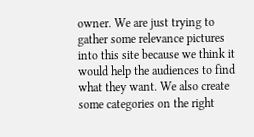owner. We are just trying to gather some relevance pictures into this site because we think it would help the audiences to find what they want. We also create some categories on the right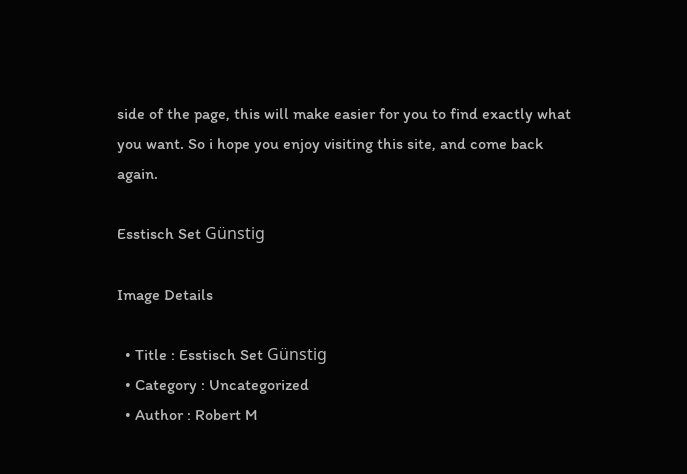side of the page, this will make easier for you to find exactly what you want. So i hope you enjoy visiting this site, and come back again.

Esstisch Set Günstig

Image Details

  • Title : Esstisch Set Günstig
  • Category : Uncategorized
  • Author : Robert M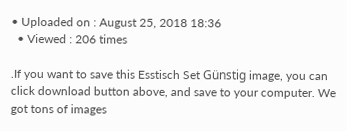• Uploaded on : August 25, 2018 18:36
  • Viewed : 206 times

.If you want to save this Esstisch Set Günstig image, you can click download button above, and save to your computer. We got tons of images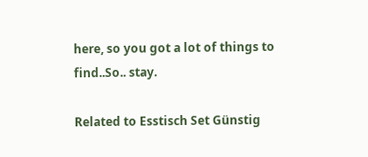here, so you got a lot of things to find..So.. stay.

Related to Esstisch Set Günstig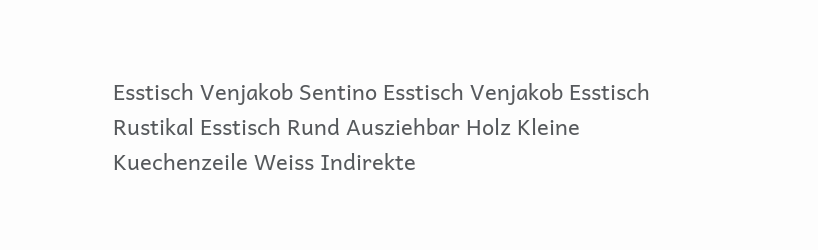Esstisch Venjakob Sentino Esstisch Venjakob Esstisch Rustikal Esstisch Rund Ausziehbar Holz Kleine Kuechenzeile Weiss Indirekte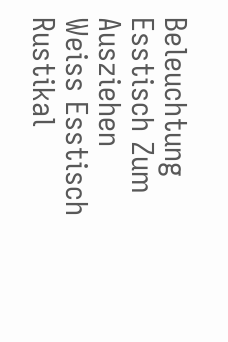Beleuchtung Esstisch Zum Ausziehen Weiss Esstisch Rustikal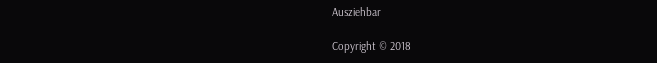Ausziehbar

Copyright © 2018